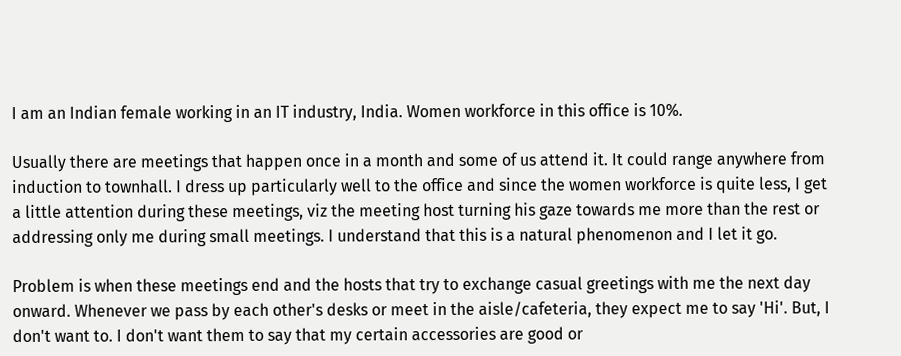I am an Indian female working in an IT industry, India. Women workforce in this office is 10%.

Usually there are meetings that happen once in a month and some of us attend it. It could range anywhere from induction to townhall. I dress up particularly well to the office and since the women workforce is quite less, I get a little attention during these meetings, viz the meeting host turning his gaze towards me more than the rest or addressing only me during small meetings. I understand that this is a natural phenomenon and I let it go.

Problem is when these meetings end and the hosts that try to exchange casual greetings with me the next day onward. Whenever we pass by each other's desks or meet in the aisle/cafeteria, they expect me to say 'Hi'. But, I don't want to. I don't want them to say that my certain accessories are good or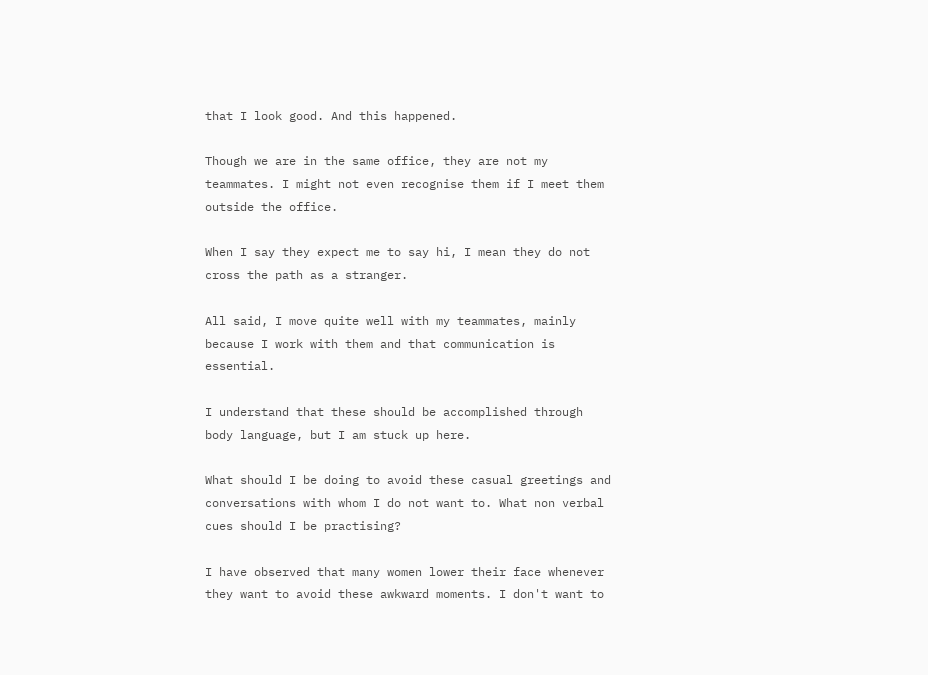that I look good. And this happened.

Though we are in the same office, they are not my teammates. I might not even recognise them if I meet them outside the office.

When I say they expect me to say hi, I mean they do not cross the path as a stranger.

All said, I move quite well with my teammates, mainly because I work with them and that communication is essential.

I understand that these should be accomplished through body language, but I am stuck up here.

What should I be doing to avoid these casual greetings and conversations with whom I do not want to. What non verbal cues should I be practising?

I have observed that many women lower their face whenever they want to avoid these awkward moments. I don't want to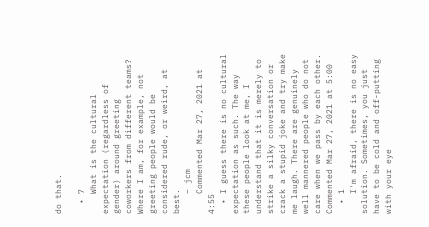do that.

  • 7
    What is the cultural expectation (regardless of gender) around greeting coworkers from different teams? Where I am, for example, not greeting people would be considered rude, or weird, at best.
    – jcm
    Commented Mar 27, 2021 at 4:55
  • I guess there is no cultural expectation as such. The way these people look at me, I understand that it is merely to strike a silky conversation or crack a stupid joke and try make me laugh. There are genuinely well mannered people who do not care when we pass by each other. Commented Mar 27, 2021 at 5:00
  • 1
    I'm afraid, there is no easy solution. Sometimes, you just have to be cold and off-putting with your eye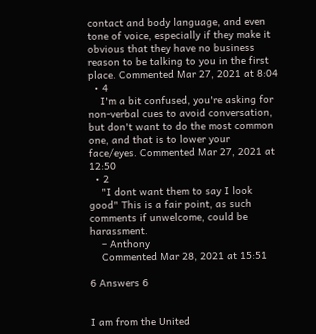contact and body language, and even tone of voice, especially if they make it obvious that they have no business reason to be talking to you in the first place. Commented Mar 27, 2021 at 8:04
  • 4
    I'm a bit confused, you're asking for non-verbal cues to avoid conversation, but don't want to do the most common one, and that is to lower your face/eyes. Commented Mar 27, 2021 at 12:50
  • 2
    "I dont want them to say I look good" This is a fair point, as such comments if unwelcome, could be harassment.
    – Anthony
    Commented Mar 28, 2021 at 15:51

6 Answers 6


I am from the United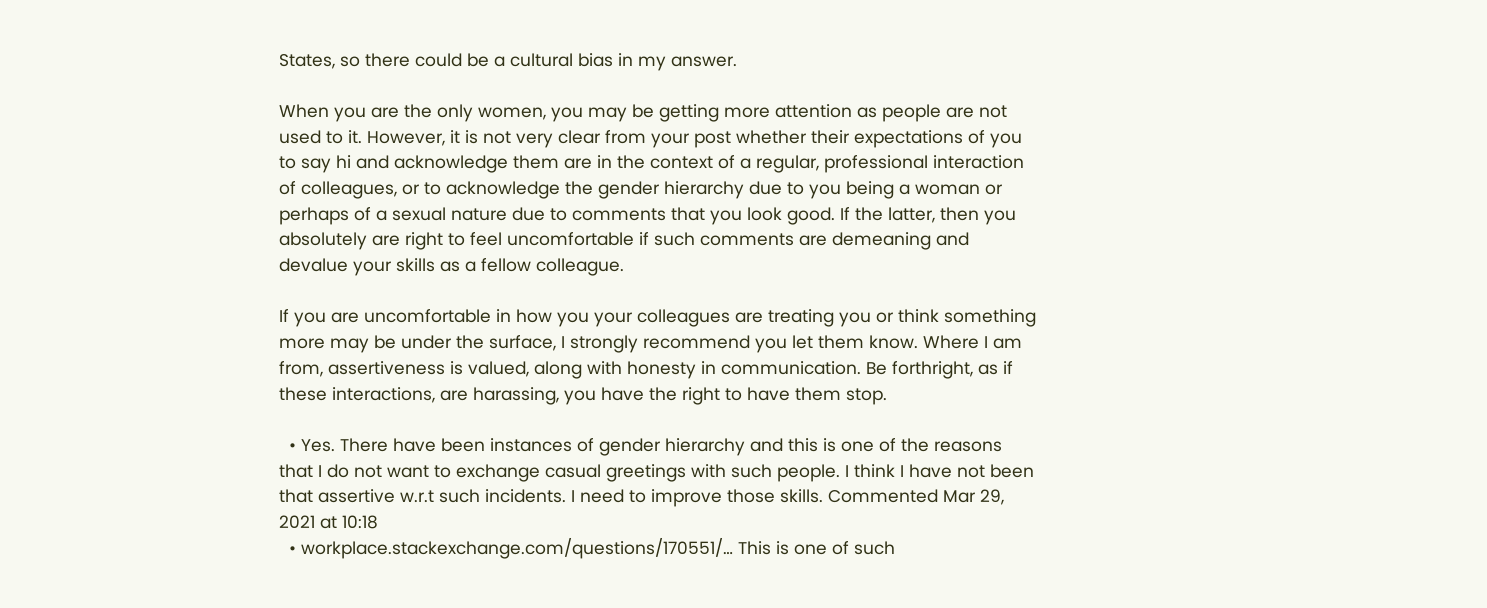States, so there could be a cultural bias in my answer.

When you are the only women, you may be getting more attention as people are not used to it. However, it is not very clear from your post whether their expectations of you to say hi and acknowledge them are in the context of a regular, professional interaction of colleagues, or to acknowledge the gender hierarchy due to you being a woman or perhaps of a sexual nature due to comments that you look good. If the latter, then you absolutely are right to feel uncomfortable if such comments are demeaning and devalue your skills as a fellow colleague.

If you are uncomfortable in how you your colleagues are treating you or think something more may be under the surface, I strongly recommend you let them know. Where I am from, assertiveness is valued, along with honesty in communication. Be forthright, as if these interactions, are harassing, you have the right to have them stop.

  • Yes. There have been instances of gender hierarchy and this is one of the reasons that I do not want to exchange casual greetings with such people. I think I have not been that assertive w.r.t such incidents. I need to improve those skills. Commented Mar 29, 2021 at 10:18
  • workplace.stackexchange.com/questions/170551/… This is one of such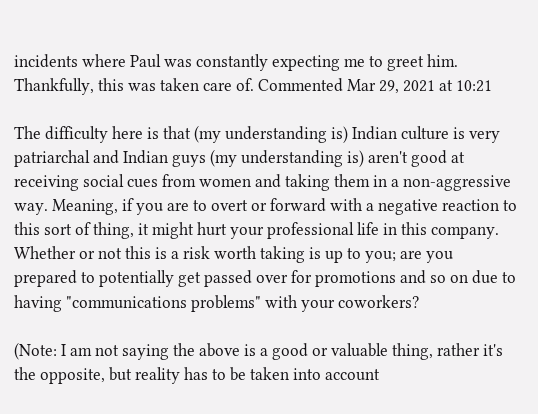incidents where Paul was constantly expecting me to greet him. Thankfully, this was taken care of. Commented Mar 29, 2021 at 10:21

The difficulty here is that (my understanding is) Indian culture is very patriarchal and Indian guys (my understanding is) aren't good at receiving social cues from women and taking them in a non-aggressive way. Meaning, if you are to overt or forward with a negative reaction to this sort of thing, it might hurt your professional life in this company. Whether or not this is a risk worth taking is up to you; are you prepared to potentially get passed over for promotions and so on due to having "communications problems" with your coworkers?

(Note: I am not saying the above is a good or valuable thing, rather it's the opposite, but reality has to be taken into account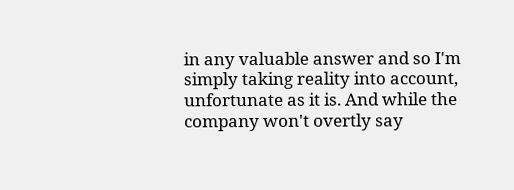in any valuable answer and so I'm simply taking reality into account, unfortunate as it is. And while the company won't overtly say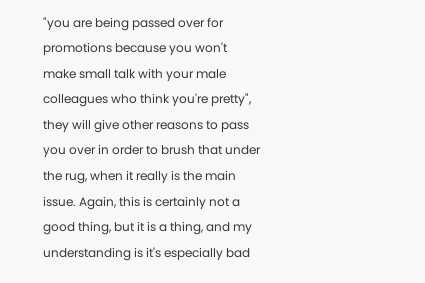"you are being passed over for promotions because you won't make small talk with your male colleagues who think you're pretty", they will give other reasons to pass you over in order to brush that under the rug, when it really is the main issue. Again, this is certainly not a good thing, but it is a thing, and my understanding is it's especially bad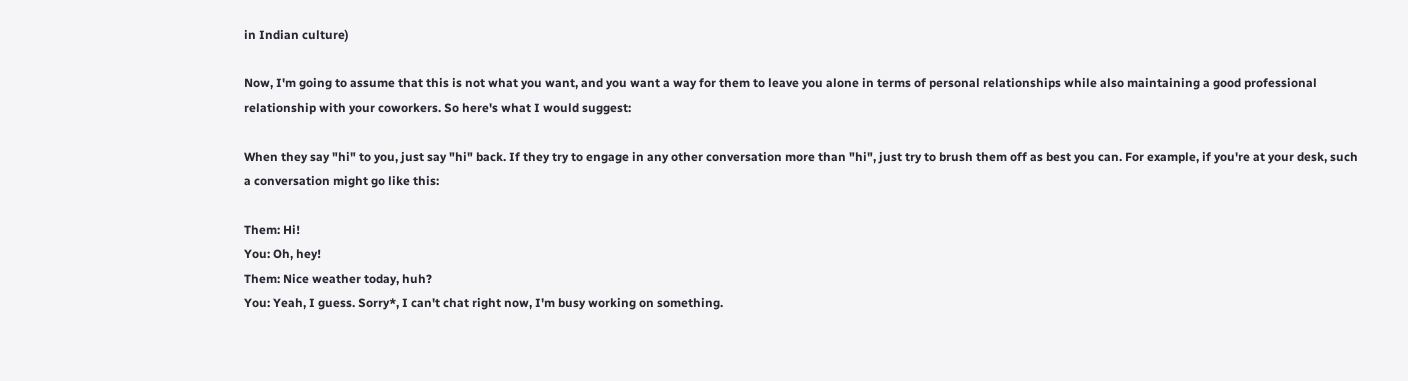in Indian culture)

Now, I'm going to assume that this is not what you want, and you want a way for them to leave you alone in terms of personal relationships while also maintaining a good professional relationship with your coworkers. So here's what I would suggest:

When they say "hi" to you, just say "hi" back. If they try to engage in any other conversation more than "hi", just try to brush them off as best you can. For example, if you're at your desk, such a conversation might go like this:

Them: Hi!
You: Oh, hey!
Them: Nice weather today, huh?
You: Yeah, I guess. Sorry*, I can't chat right now, I'm busy working on something.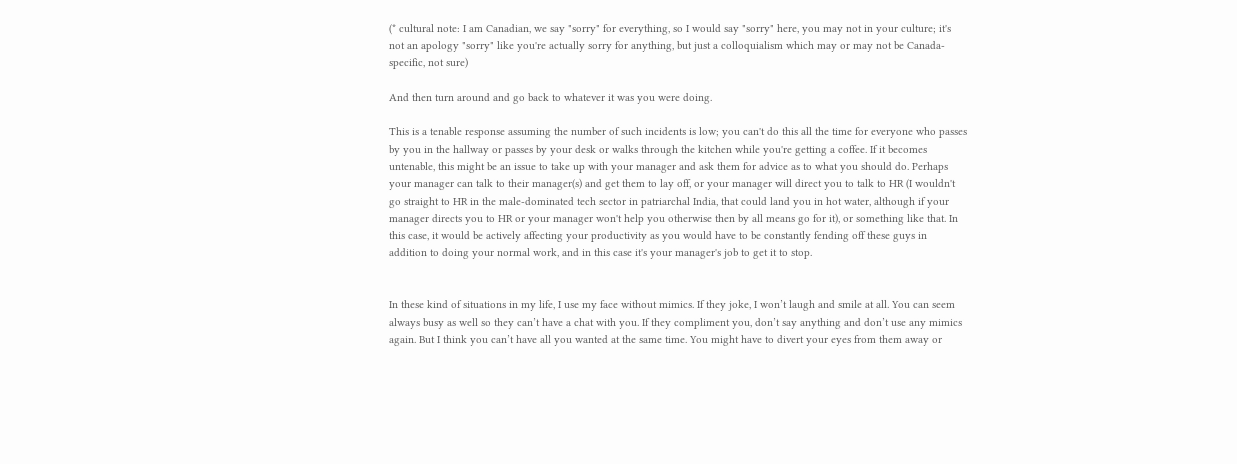(* cultural note: I am Canadian, we say "sorry" for everything, so I would say "sorry" here, you may not in your culture; it's not an apology "sorry" like you're actually sorry for anything, but just a colloquialism which may or may not be Canada-specific, not sure)

And then turn around and go back to whatever it was you were doing.

This is a tenable response assuming the number of such incidents is low; you can't do this all the time for everyone who passes by you in the hallway or passes by your desk or walks through the kitchen while you're getting a coffee. If it becomes untenable, this might be an issue to take up with your manager and ask them for advice as to what you should do. Perhaps your manager can talk to their manager(s) and get them to lay off, or your manager will direct you to talk to HR (I wouldn't go straight to HR in the male-dominated tech sector in patriarchal India, that could land you in hot water, although if your manager directs you to HR or your manager won't help you otherwise then by all means go for it), or something like that. In this case, it would be actively affecting your productivity as you would have to be constantly fending off these guys in addition to doing your normal work, and in this case it's your manager's job to get it to stop.


In these kind of situations in my life, I use my face without mimics. If they joke, I won’t laugh and smile at all. You can seem always busy as well so they can’t have a chat with you. If they compliment you, don’t say anything and don’t use any mimics again. But I think you can’t have all you wanted at the same time. You might have to divert your eyes from them away or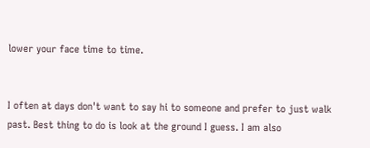lower your face time to time.


I often at days don't want to say hi to someone and prefer to just walk past. Best thing to do is look at the ground I guess. I am also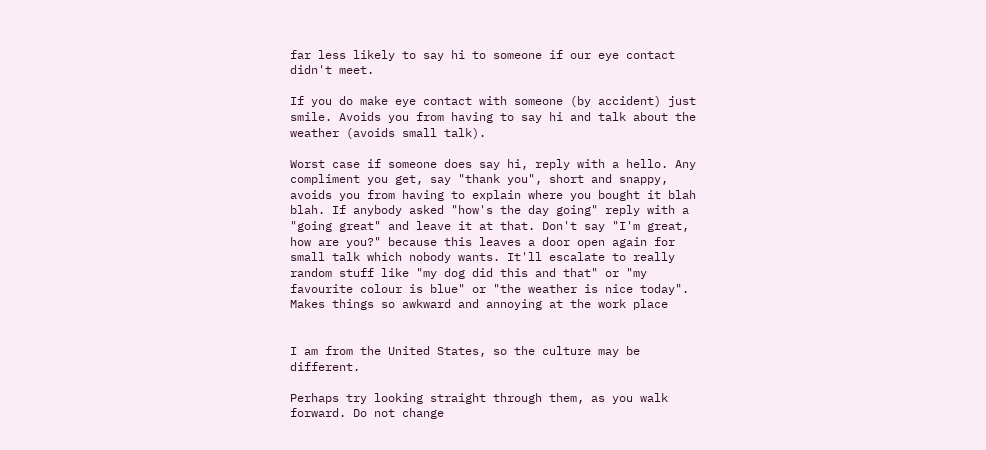far less likely to say hi to someone if our eye contact didn't meet.

If you do make eye contact with someone (by accident) just smile. Avoids you from having to say hi and talk about the weather (avoids small talk).

Worst case if someone does say hi, reply with a hello. Any compliment you get, say "thank you", short and snappy, avoids you from having to explain where you bought it blah blah. If anybody asked "how's the day going" reply with a "going great" and leave it at that. Don't say "I'm great, how are you?" because this leaves a door open again for small talk which nobody wants. It'll escalate to really random stuff like "my dog did this and that" or "my favourite colour is blue" or "the weather is nice today". Makes things so awkward and annoying at the work place


I am from the United States, so the culture may be different.

Perhaps try looking straight through them, as you walk forward. Do not change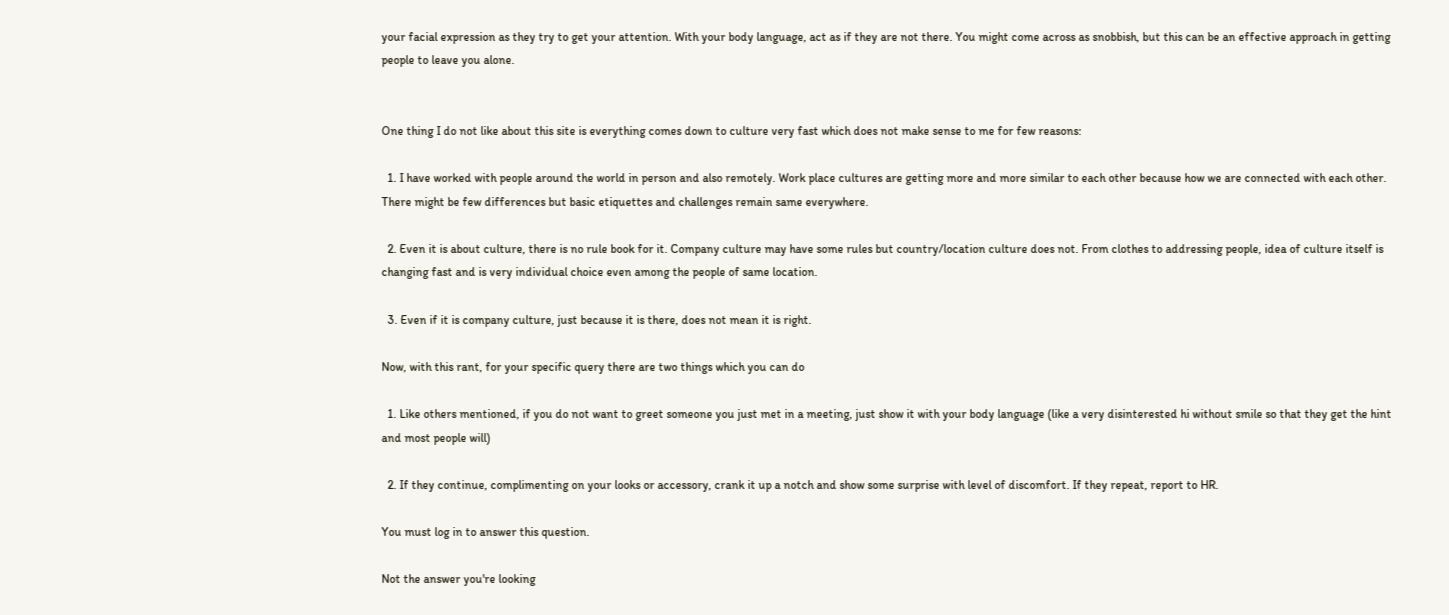your facial expression as they try to get your attention. With your body language, act as if they are not there. You might come across as snobbish, but this can be an effective approach in getting people to leave you alone.


One thing I do not like about this site is everything comes down to culture very fast which does not make sense to me for few reasons:

  1. I have worked with people around the world in person and also remotely. Work place cultures are getting more and more similar to each other because how we are connected with each other. There might be few differences but basic etiquettes and challenges remain same everywhere.

  2. Even it is about culture, there is no rule book for it. Company culture may have some rules but country/location culture does not. From clothes to addressing people, idea of culture itself is changing fast and is very individual choice even among the people of same location.

  3. Even if it is company culture, just because it is there, does not mean it is right.

Now, with this rant, for your specific query there are two things which you can do

  1. Like others mentioned, if you do not want to greet someone you just met in a meeting, just show it with your body language (like a very disinterested hi without smile so that they get the hint and most people will)

  2. If they continue, complimenting on your looks or accessory, crank it up a notch and show some surprise with level of discomfort. If they repeat, report to HR.

You must log in to answer this question.

Not the answer you're looking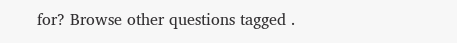for? Browse other questions tagged .